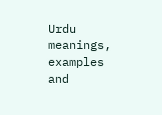Urdu meanings, examples and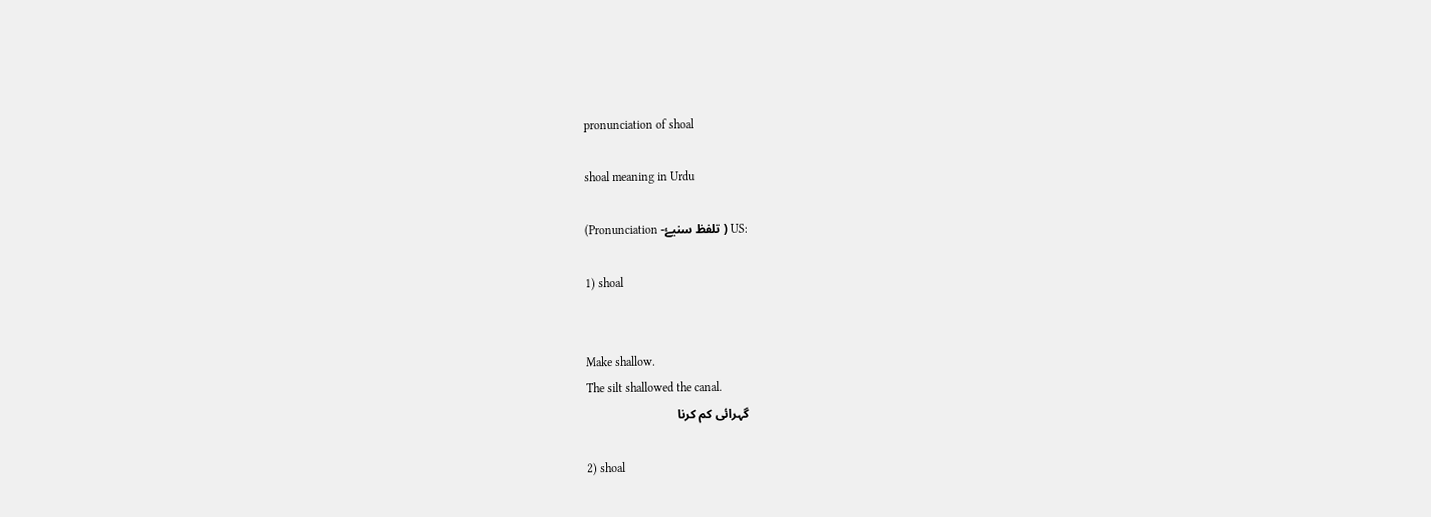pronunciation of shoal

shoal meaning in Urdu

(Pronunciation -تلفظ سنیۓ ) US:

1) shoal


Make shallow.
The silt shallowed the canal.
گہرائی کم کرنا

2) shoal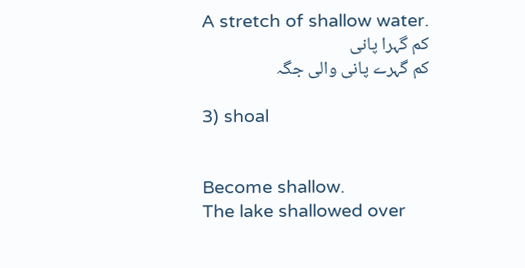A stretch of shallow water.
کم گہرا پانی
کم گہرے پانی والی جگہ

3) shoal


Become shallow.
The lake shallowed over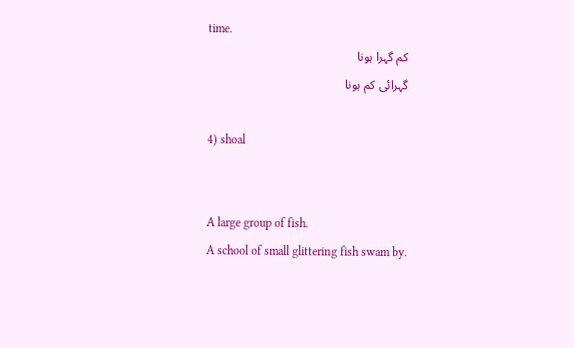time.
کم گہرا ہونا
گہرائی کم ہونا

4) shoal


A large group of fish.
A school of small glittering fish swam by.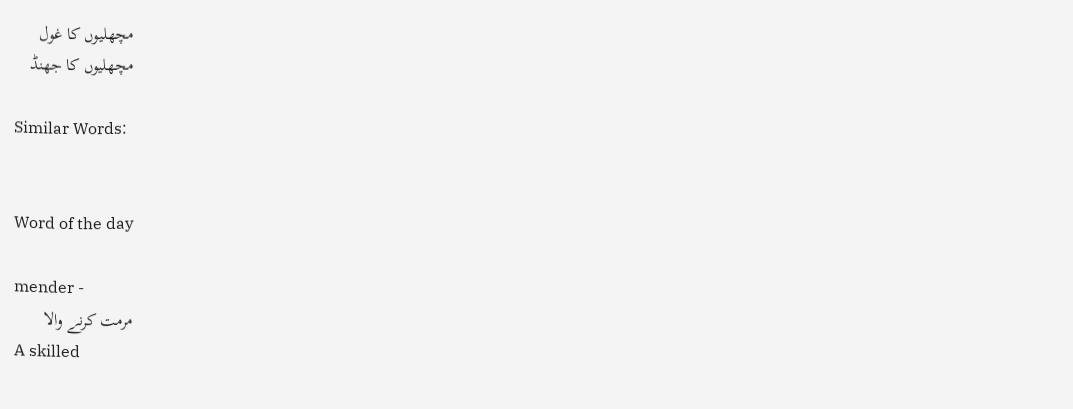مچھلیوں کا غول
مچھلیوں کا جھنڈ

Similar Words:


Word of the day

mender -
مرمت کرنے والا
A skilled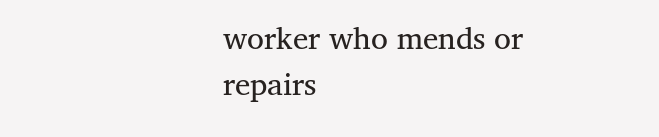worker who mends or repairs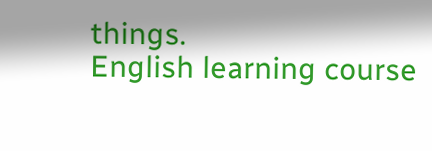things.
English learning course